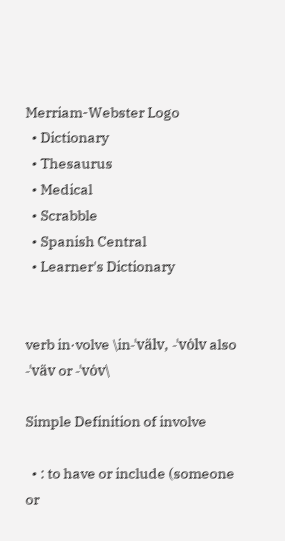Merriam-Webster Logo
  • Dictionary
  • Thesaurus
  • Medical
  • Scrabble
  • Spanish Central
  • Learner's Dictionary


verb in·volve \in-ˈvälv, -ˈvȯlv also -ˈväv or -ˈvȯv\

Simple Definition of involve

  • : to have or include (someone or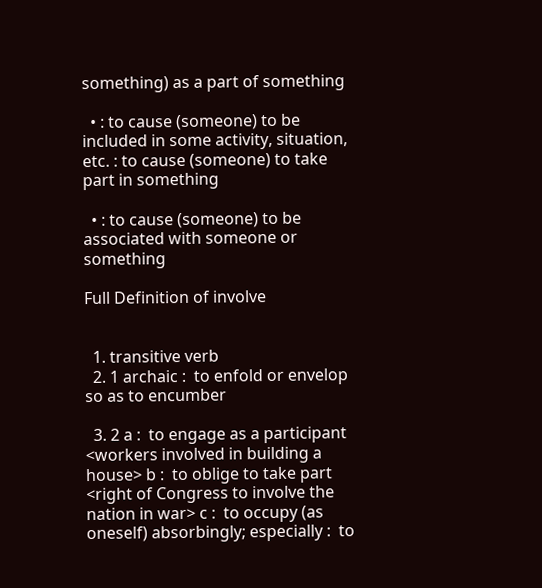something) as a part of something

  • : to cause (someone) to be included in some activity, situation, etc. : to cause (someone) to take part in something

  • : to cause (someone) to be associated with someone or something

Full Definition of involve


  1. transitive verb
  2. 1 archaic :  to enfold or envelop so as to encumber

  3. 2 a :  to engage as a participant <workers involved in building a house> b :  to oblige to take part <right of Congress to involve the nation in war> c :  to occupy (as oneself) absorbingly; especially :  to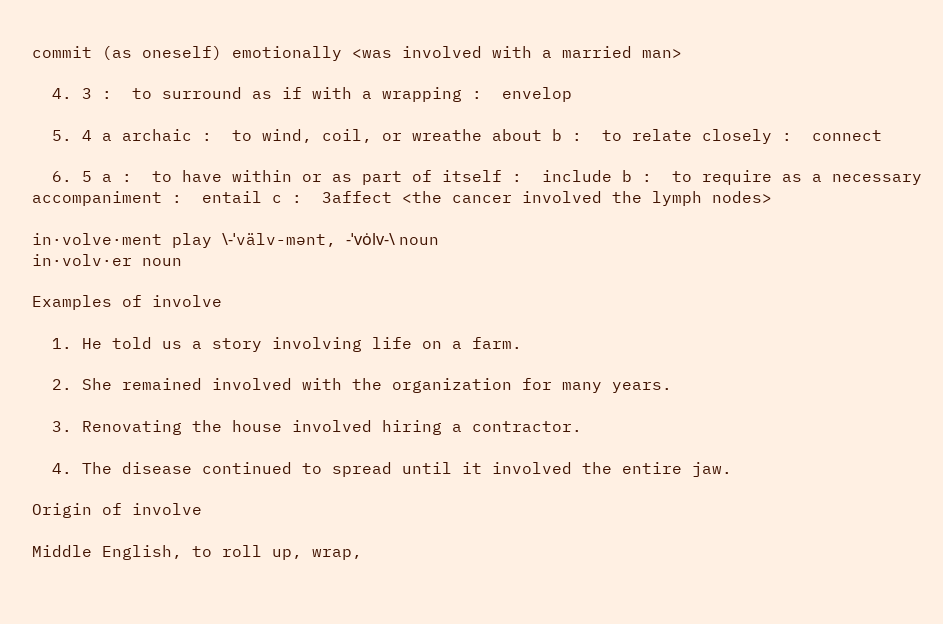commit (as oneself) emotionally <was involved with a married man>

  4. 3 :  to surround as if with a wrapping :  envelop

  5. 4 a archaic :  to wind, coil, or wreathe about b :  to relate closely :  connect

  6. 5 a :  to have within or as part of itself :  include b :  to require as a necessary accompaniment :  entail c :  3affect <the cancer involved the lymph nodes>

in·volve·ment play \-ˈvälv-mənt, -ˈvȯlv-\ noun
in·volv·er noun

Examples of involve

  1. He told us a story involving life on a farm.

  2. She remained involved with the organization for many years.

  3. Renovating the house involved hiring a contractor.

  4. The disease continued to spread until it involved the entire jaw.

Origin of involve

Middle English, to roll up, wrap,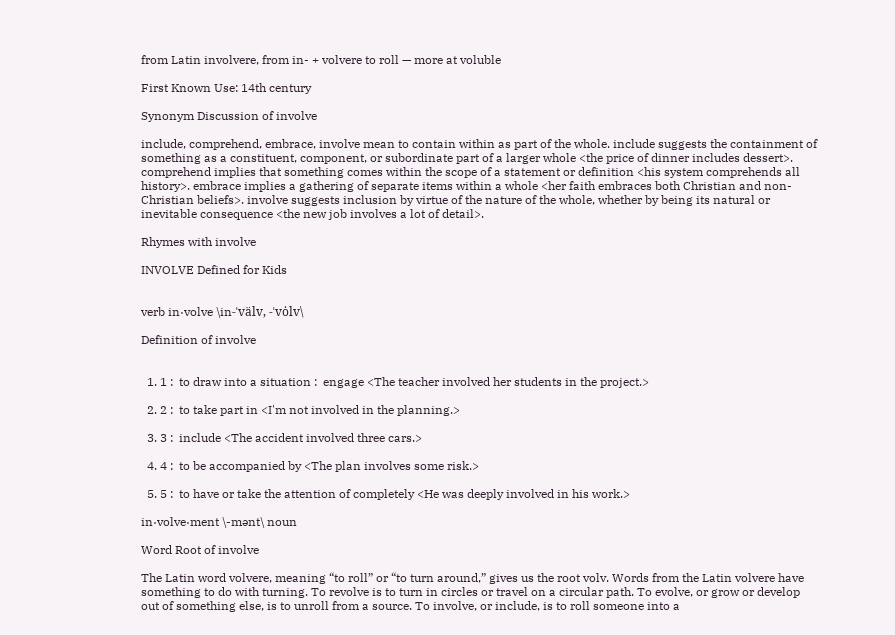from Latin involvere, from in- + volvere to roll — more at voluble

First Known Use: 14th century

Synonym Discussion of involve

include, comprehend, embrace, involve mean to contain within as part of the whole. include suggests the containment of something as a constituent, component, or subordinate part of a larger whole <the price of dinner includes dessert>. comprehend implies that something comes within the scope of a statement or definition <his system comprehends all history>. embrace implies a gathering of separate items within a whole <her faith embraces both Christian and non-Christian beliefs>. involve suggests inclusion by virtue of the nature of the whole, whether by being its natural or inevitable consequence <the new job involves a lot of detail>.

Rhymes with involve

INVOLVE Defined for Kids


verb in·volve \in-ˈvälv, -ˈvȯlv\

Definition of involve


  1. 1 :  to draw into a situation :  engage <The teacher involved her students in the project.>

  2. 2 :  to take part in <I'm not involved in the planning.>

  3. 3 :  include <The accident involved three cars.>

  4. 4 :  to be accompanied by <The plan involves some risk.>

  5. 5 :  to have or take the attention of completely <He was deeply involved in his work.>

in·volve·ment \-mənt\ noun

Word Root of involve

The Latin word volvere, meaning “to roll” or “to turn around,” gives us the root volv. Words from the Latin volvere have something to do with turning. To revolve is to turn in circles or travel on a circular path. To evolve, or grow or develop out of something else, is to unroll from a source. To involve, or include, is to roll someone into a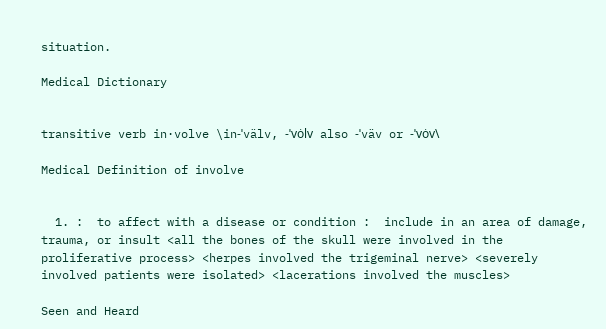situation.

Medical Dictionary


transitive verb in·volve \in-ˈvälv, -ˈvȯlv also -ˈväv or -ˈvȯv\

Medical Definition of involve


  1. :  to affect with a disease or condition :  include in an area of damage, trauma, or insult <all the bones of the skull were involved in the proliferative process> <herpes involved the trigeminal nerve> <severely involved patients were isolated> <lacerations involved the muscles>

Seen and Heard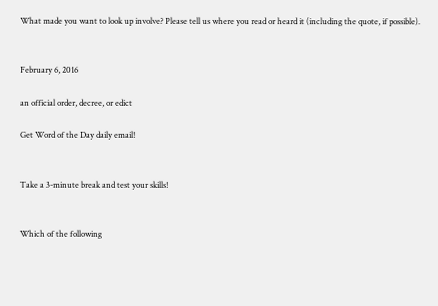What made you want to look up involve? Please tell us where you read or heard it (including the quote, if possible).


February 6, 2016

an official order, decree, or edict

Get Word of the Day daily email!


Take a 3-minute break and test your skills!


Which of the following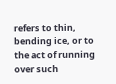refers to thin, bending ice, or to the act of running over such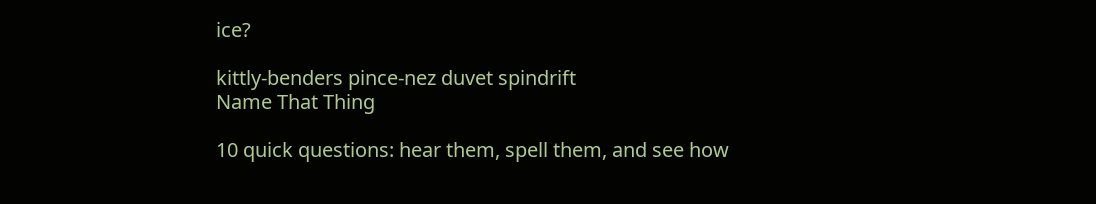ice?

kittly-benders pince-nez duvet spindrift
Name That Thing

10 quick questions: hear them, spell them, and see how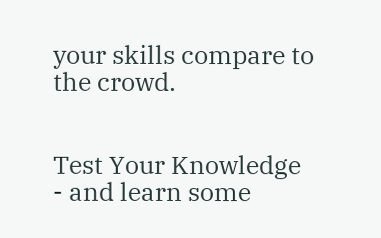your skills compare to the crowd.


Test Your Knowledge - and learn some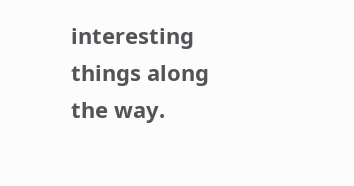interesting things along the way.